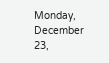Monday, December 23,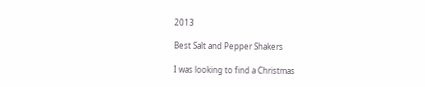2013

Best Salt and Pepper Shakers

I was looking to find a Christmas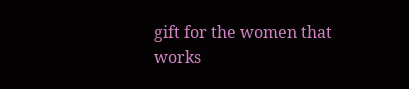gift for the women that works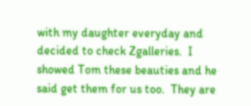with my daughter everyday and decided to check Zgalleries.  I showed Tom these beauties and he said get them for us too.  They are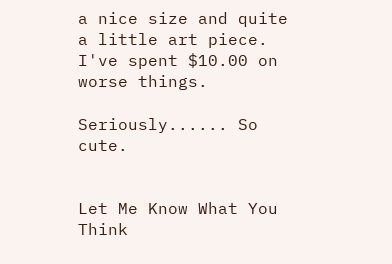a nice size and quite a little art piece.  I've spent $10.00 on worse things.

Seriously...... So cute.


Let Me Know What You Think